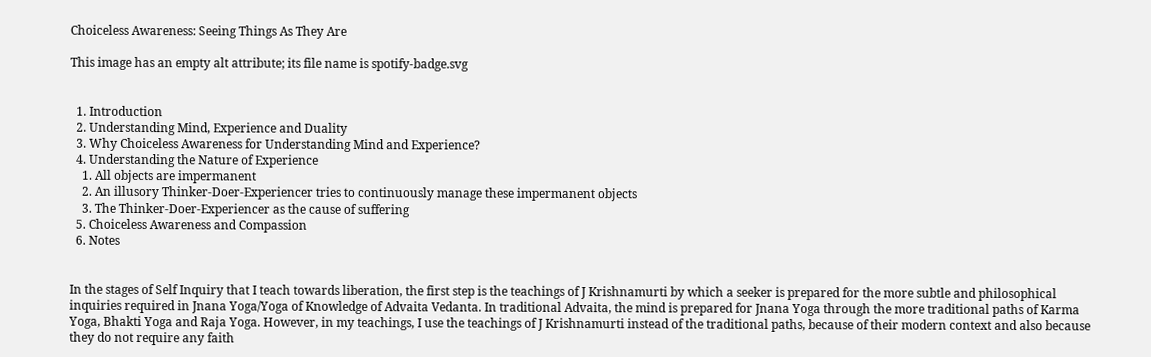Choiceless Awareness: Seeing Things As They Are

This image has an empty alt attribute; its file name is spotify-badge.svg


  1. Introduction
  2. Understanding Mind, Experience and Duality
  3. Why Choiceless Awareness for Understanding Mind and Experience?
  4. Understanding the Nature of Experience
    1. All objects are impermanent
    2. An illusory Thinker-Doer-Experiencer tries to continuously manage these impermanent objects
    3. The Thinker-Doer-Experiencer as the cause of suffering
  5. Choiceless Awareness and Compassion
  6. Notes


In the stages of Self Inquiry that I teach towards liberation, the first step is the teachings of J Krishnamurti by which a seeker is prepared for the more subtle and philosophical inquiries required in Jnana Yoga/Yoga of Knowledge of Advaita Vedanta. In traditional Advaita, the mind is prepared for Jnana Yoga through the more traditional paths of Karma Yoga, Bhakti Yoga and Raja Yoga. However, in my teachings, I use the teachings of J Krishnamurti instead of the traditional paths, because of their modern context and also because they do not require any faith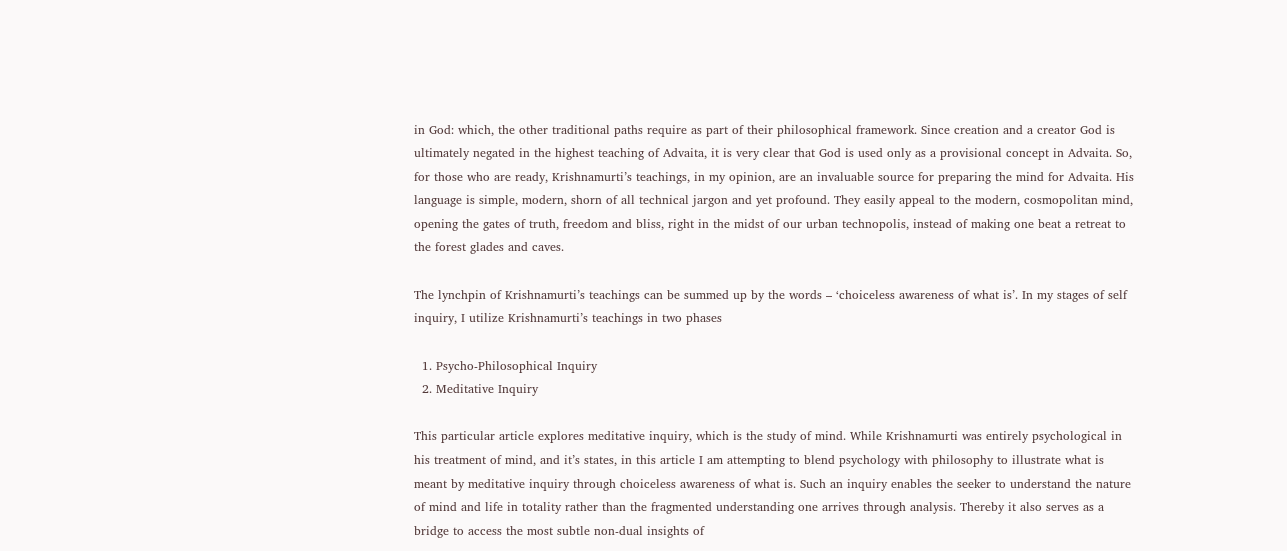in God: which, the other traditional paths require as part of their philosophical framework. Since creation and a creator God is ultimately negated in the highest teaching of Advaita, it is very clear that God is used only as a provisional concept in Advaita. So, for those who are ready, Krishnamurti’s teachings, in my opinion, are an invaluable source for preparing the mind for Advaita. His language is simple, modern, shorn of all technical jargon and yet profound. They easily appeal to the modern, cosmopolitan mind, opening the gates of truth, freedom and bliss, right in the midst of our urban technopolis, instead of making one beat a retreat to the forest glades and caves.

The lynchpin of Krishnamurti’s teachings can be summed up by the words – ‘choiceless awareness of what is’. In my stages of self inquiry, I utilize Krishnamurti’s teachings in two phases

  1. Psycho-Philosophical Inquiry
  2. Meditative Inquiry

This particular article explores meditative inquiry, which is the study of mind. While Krishnamurti was entirely psychological in his treatment of mind, and it’s states, in this article I am attempting to blend psychology with philosophy to illustrate what is meant by meditative inquiry through choiceless awareness of what is. Such an inquiry enables the seeker to understand the nature of mind and life in totality rather than the fragmented understanding one arrives through analysis. Thereby it also serves as a bridge to access the most subtle non-dual insights of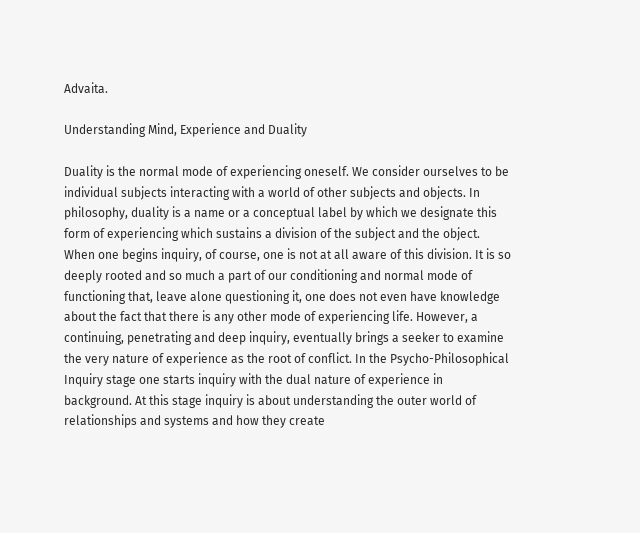Advaita.

Understanding Mind, Experience and Duality

Duality is the normal mode of experiencing oneself. We consider ourselves to be individual subjects interacting with a world of other subjects and objects. In philosophy, duality is a name or a conceptual label by which we designate this form of experiencing which sustains a division of the subject and the object. When one begins inquiry, of course, one is not at all aware of this division. It is so deeply rooted and so much a part of our conditioning and normal mode of functioning that, leave alone questioning it, one does not even have knowledge about the fact that there is any other mode of experiencing life. However, a continuing, penetrating and deep inquiry, eventually brings a seeker to examine the very nature of experience as the root of conflict. In the Psycho-Philosophical Inquiry stage one starts inquiry with the dual nature of experience in background. At this stage inquiry is about understanding the outer world of relationships and systems and how they create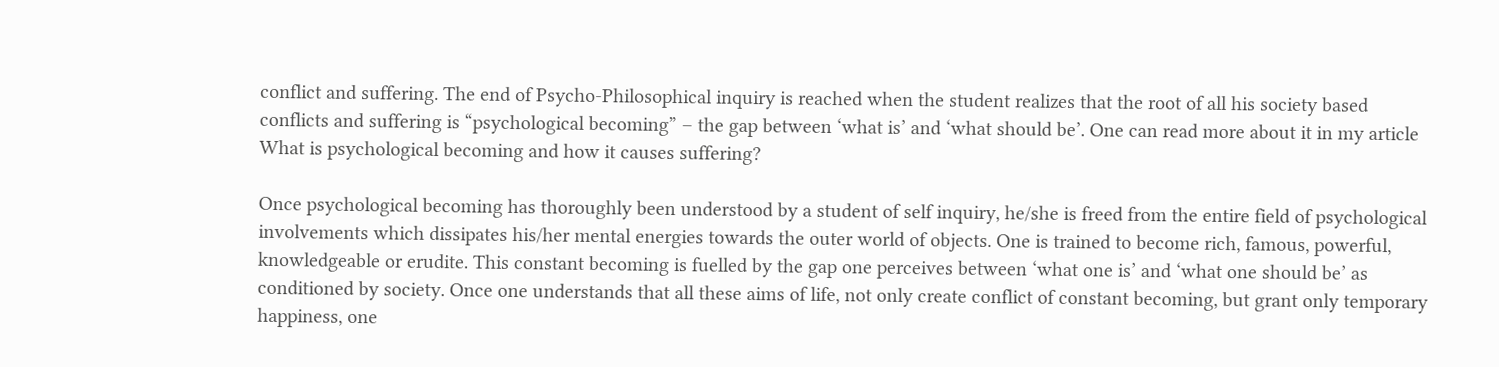conflict and suffering. The end of Psycho-Philosophical inquiry is reached when the student realizes that the root of all his society based conflicts and suffering is “psychological becoming” – the gap between ‘what is’ and ‘what should be’. One can read more about it in my article What is psychological becoming and how it causes suffering?

Once psychological becoming has thoroughly been understood by a student of self inquiry, he/she is freed from the entire field of psychological involvements which dissipates his/her mental energies towards the outer world of objects. One is trained to become rich, famous, powerful, knowledgeable or erudite. This constant becoming is fuelled by the gap one perceives between ‘what one is’ and ‘what one should be’ as conditioned by society. Once one understands that all these aims of life, not only create conflict of constant becoming, but grant only temporary happiness, one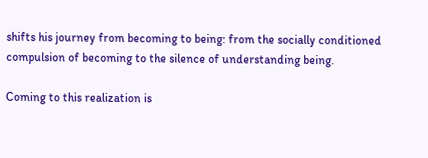shifts his journey from becoming to being: from the socially conditioned compulsion of becoming to the silence of understanding being.

Coming to this realization is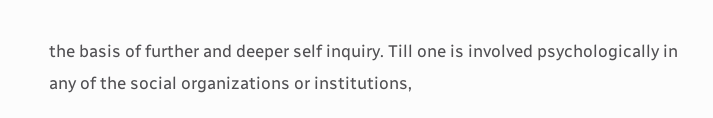the basis of further and deeper self inquiry. Till one is involved psychologically in any of the social organizations or institutions,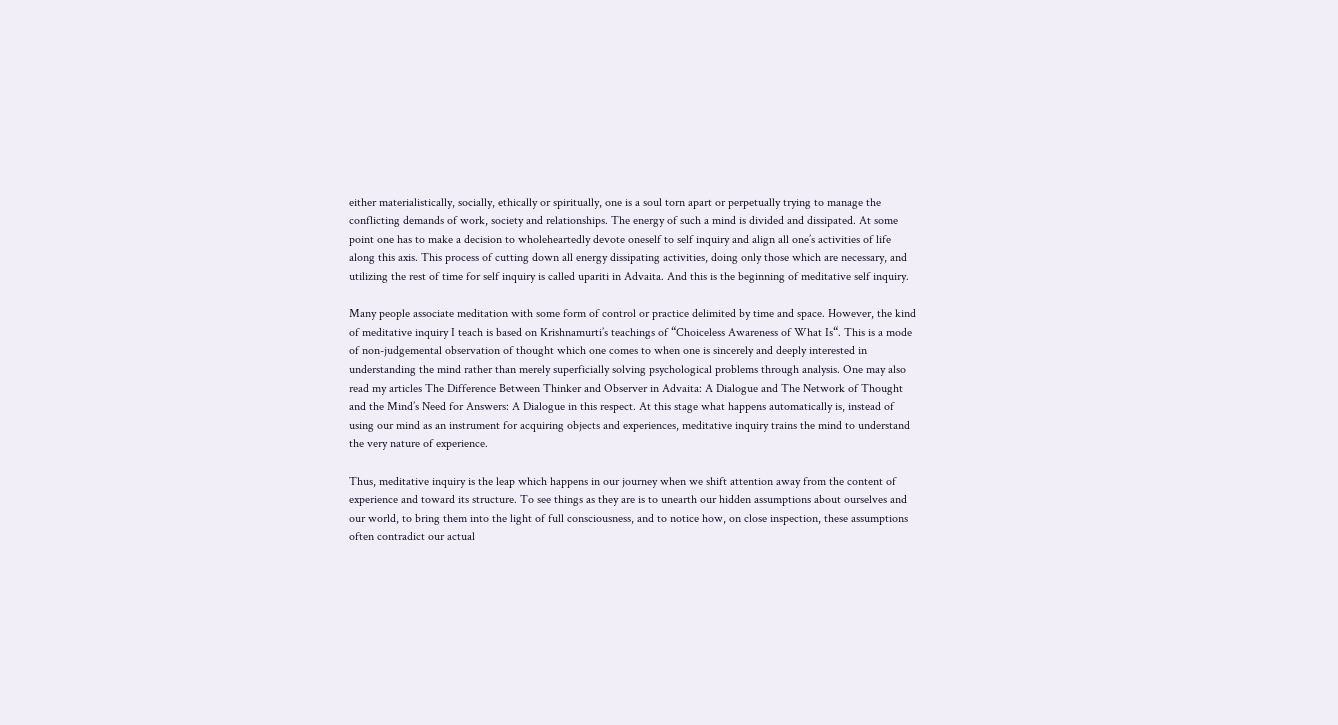either materialistically, socially, ethically or spiritually, one is a soul torn apart or perpetually trying to manage the conflicting demands of work, society and relationships. The energy of such a mind is divided and dissipated. At some point one has to make a decision to wholeheartedly devote oneself to self inquiry and align all one’s activities of life along this axis. This process of cutting down all energy dissipating activities, doing only those which are necessary, and utilizing the rest of time for self inquiry is called upariti in Advaita. And this is the beginning of meditative self inquiry.

Many people associate meditation with some form of control or practice delimited by time and space. However, the kind of meditative inquiry I teach is based on Krishnamurti’s teachings of “Choiceless Awareness of What Is“. This is a mode of non-judgemental observation of thought which one comes to when one is sincerely and deeply interested in understanding the mind rather than merely superficially solving psychological problems through analysis. One may also read my articles The Difference Between Thinker and Observer in Advaita: A Dialogue and The Network of Thought and the Mind’s Need for Answers: A Dialogue in this respect. At this stage what happens automatically is, instead of using our mind as an instrument for acquiring objects and experiences, meditative inquiry trains the mind to understand the very nature of experience.

Thus, meditative inquiry is the leap which happens in our journey when we shift attention away from the content of experience and toward its structure. To see things as they are is to unearth our hidden assumptions about ourselves and our world, to bring them into the light of full consciousness, and to notice how, on close inspection, these assumptions often contradict our actual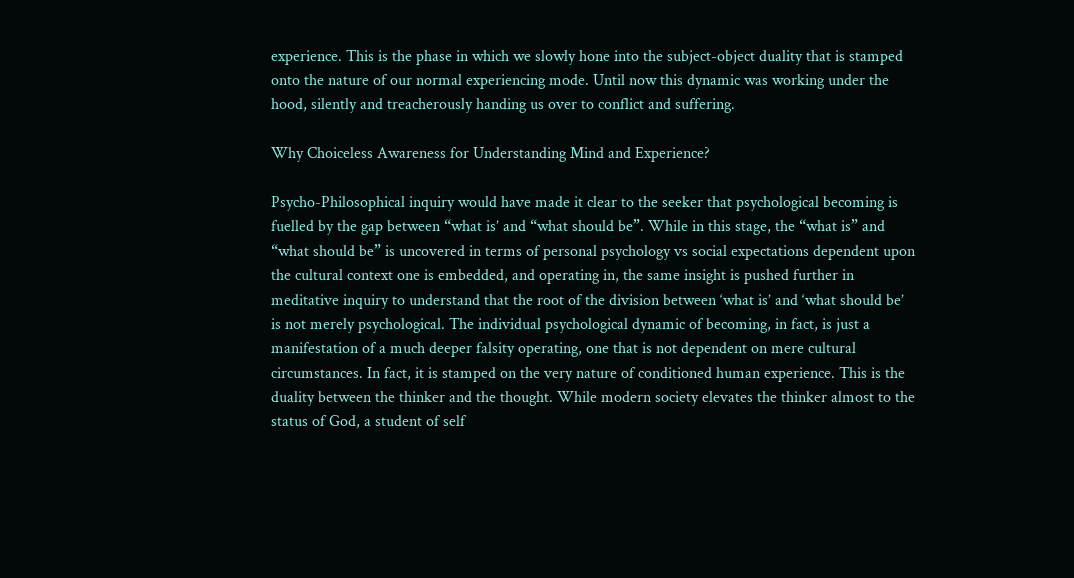experience. This is the phase in which we slowly hone into the subject-object duality that is stamped onto the nature of our normal experiencing mode. Until now this dynamic was working under the hood, silently and treacherously handing us over to conflict and suffering.

Why Choiceless Awareness for Understanding Mind and Experience?

Psycho-Philosophical inquiry would have made it clear to the seeker that psychological becoming is fuelled by the gap between “what is’ and “what should be”. While in this stage, the “what is” and “what should be” is uncovered in terms of personal psychology vs social expectations dependent upon the cultural context one is embedded, and operating in, the same insight is pushed further in meditative inquiry to understand that the root of the division between ‘what is’ and ‘what should be’ is not merely psychological. The individual psychological dynamic of becoming, in fact, is just a manifestation of a much deeper falsity operating, one that is not dependent on mere cultural circumstances. In fact, it is stamped on the very nature of conditioned human experience. This is the duality between the thinker and the thought. While modern society elevates the thinker almost to the status of God, a student of self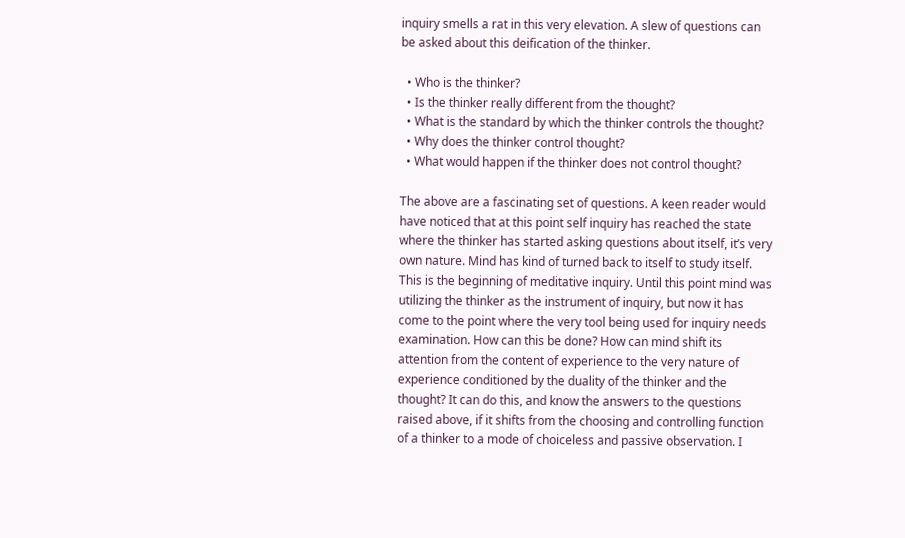inquiry smells a rat in this very elevation. A slew of questions can be asked about this deification of the thinker.

  • Who is the thinker?
  • Is the thinker really different from the thought?
  • What is the standard by which the thinker controls the thought?
  • Why does the thinker control thought?
  • What would happen if the thinker does not control thought?

The above are a fascinating set of questions. A keen reader would have noticed that at this point self inquiry has reached the state where the thinker has started asking questions about itself, it’s very own nature. Mind has kind of turned back to itself to study itself. This is the beginning of meditative inquiry. Until this point mind was utilizing the thinker as the instrument of inquiry, but now it has come to the point where the very tool being used for inquiry needs examination. How can this be done? How can mind shift its attention from the content of experience to the very nature of experience conditioned by the duality of the thinker and the thought? It can do this, and know the answers to the questions raised above, if it shifts from the choosing and controlling function of a thinker to a mode of choiceless and passive observation. I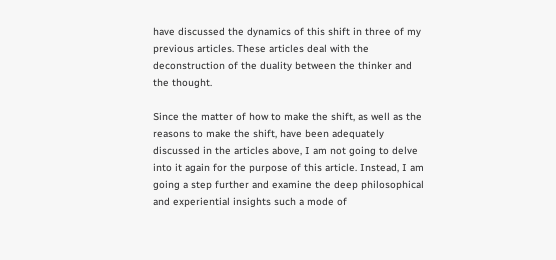have discussed the dynamics of this shift in three of my previous articles. These articles deal with the deconstruction of the duality between the thinker and the thought.

Since the matter of how to make the shift, as well as the reasons to make the shift, have been adequately discussed in the articles above, I am not going to delve into it again for the purpose of this article. Instead, I am going a step further and examine the deep philosophical and experiential insights such a mode of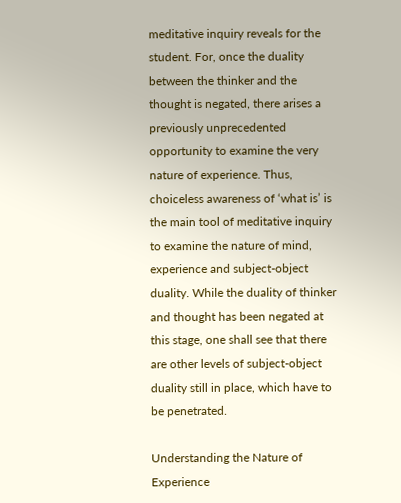meditative inquiry reveals for the student. For, once the duality between the thinker and the thought is negated, there arises a previously unprecedented opportunity to examine the very nature of experience. Thus, choiceless awareness of ‘what is’ is the main tool of meditative inquiry to examine the nature of mind, experience and subject-object duality. While the duality of thinker and thought has been negated at this stage, one shall see that there are other levels of subject-object duality still in place, which have to be penetrated.

Understanding the Nature of Experience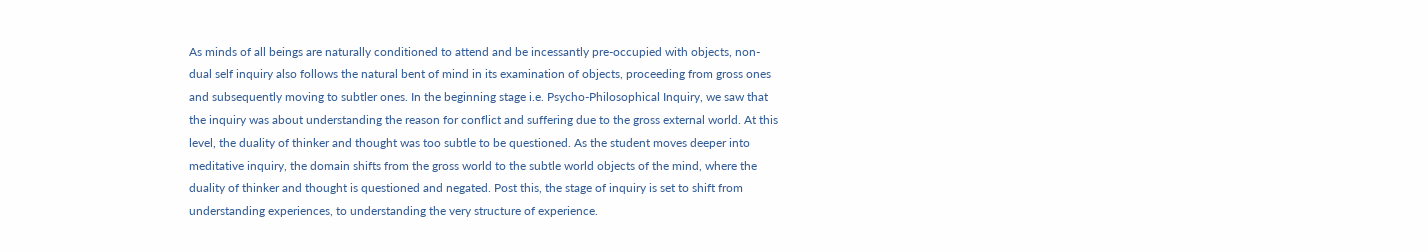As minds of all beings are naturally conditioned to attend and be incessantly pre-occupied with objects, non-dual self inquiry also follows the natural bent of mind in its examination of objects, proceeding from gross ones and subsequently moving to subtler ones. In the beginning stage i.e. Psycho-Philosophical Inquiry, we saw that the inquiry was about understanding the reason for conflict and suffering due to the gross external world. At this level, the duality of thinker and thought was too subtle to be questioned. As the student moves deeper into meditative inquiry, the domain shifts from the gross world to the subtle world objects of the mind, where the duality of thinker and thought is questioned and negated. Post this, the stage of inquiry is set to shift from understanding experiences, to understanding the very structure of experience.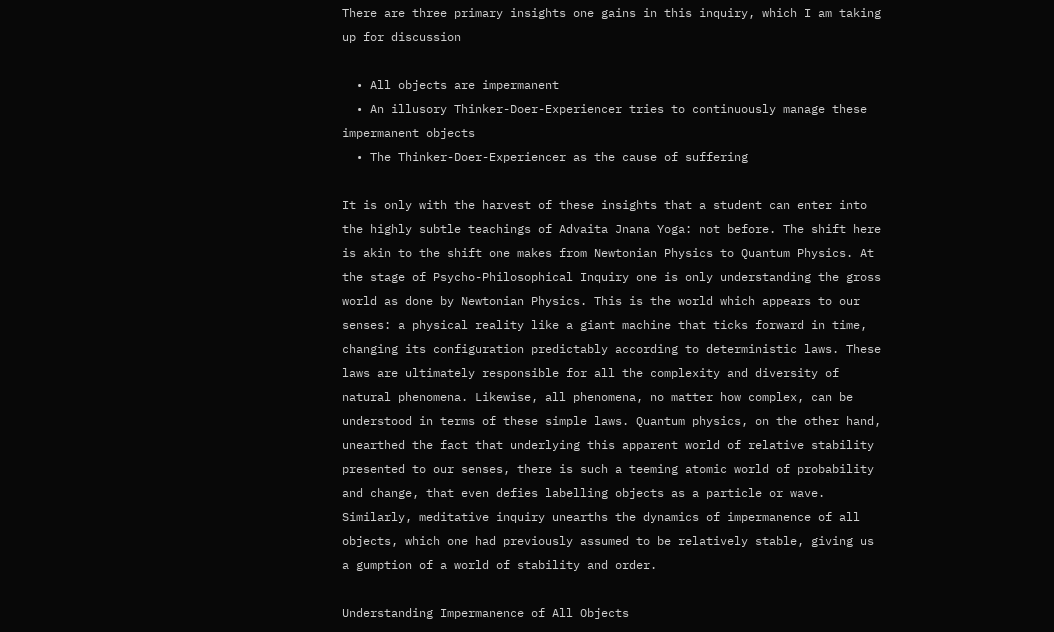There are three primary insights one gains in this inquiry, which I am taking up for discussion

  • All objects are impermanent
  • An illusory Thinker-Doer-Experiencer tries to continuously manage these impermanent objects
  • The Thinker-Doer-Experiencer as the cause of suffering

It is only with the harvest of these insights that a student can enter into the highly subtle teachings of Advaita Jnana Yoga: not before. The shift here is akin to the shift one makes from Newtonian Physics to Quantum Physics. At the stage of Psycho-Philosophical Inquiry one is only understanding the gross world as done by Newtonian Physics. This is the world which appears to our senses: a physical reality like a giant machine that ticks forward in time, changing its configuration predictably according to deterministic laws. These laws are ultimately responsible for all the complexity and diversity of natural phenomena. Likewise, all phenomena, no matter how complex, can be understood in terms of these simple laws. Quantum physics, on the other hand, unearthed the fact that underlying this apparent world of relative stability presented to our senses, there is such a teeming atomic world of probability and change, that even defies labelling objects as a particle or wave. Similarly, meditative inquiry unearths the dynamics of impermanence of all objects, which one had previously assumed to be relatively stable, giving us a gumption of a world of stability and order.

Understanding Impermanence of All Objects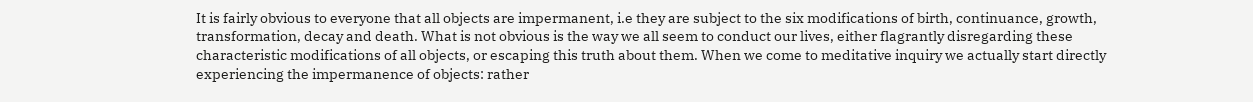It is fairly obvious to everyone that all objects are impermanent, i.e they are subject to the six modifications of birth, continuance, growth, transformation, decay and death. What is not obvious is the way we all seem to conduct our lives, either flagrantly disregarding these characteristic modifications of all objects, or escaping this truth about them. When we come to meditative inquiry we actually start directly experiencing the impermanence of objects: rather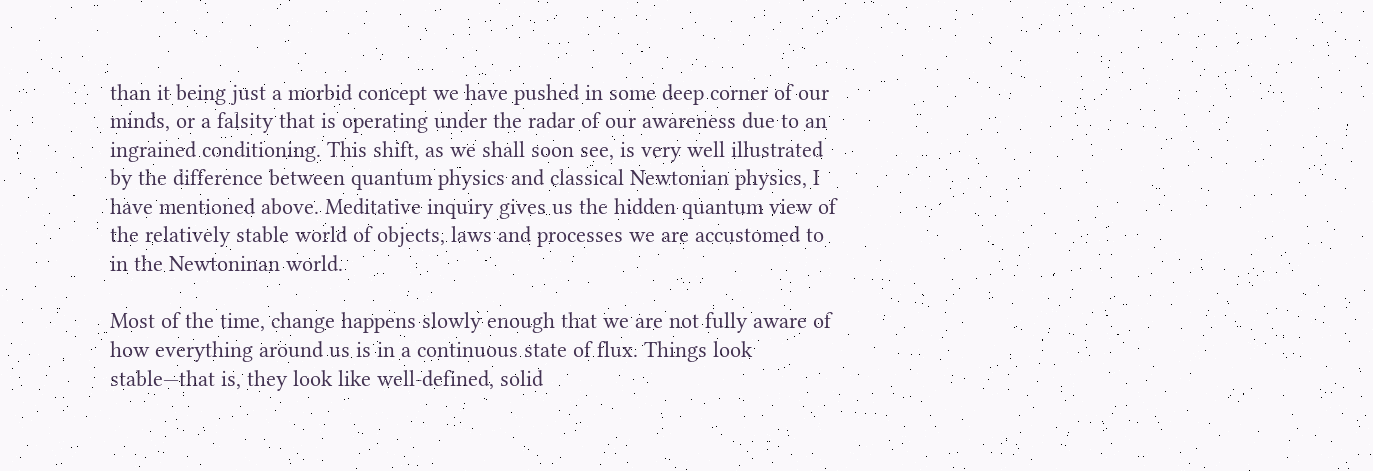than it being just a morbid concept we have pushed in some deep corner of our minds, or a falsity that is operating under the radar of our awareness due to an ingrained conditioning. This shift, as we shall soon see, is very well illustrated by the difference between quantum physics and classical Newtonian physics, I have mentioned above. Meditative inquiry gives us the hidden quantum view of the relatively stable world of objects, laws and processes we are accustomed to in the Newtoninan world.

Most of the time, change happens slowly enough that we are not fully aware of how everything around us is in a continuous state of flux. Things look stable—that is, they look like well-defined, solid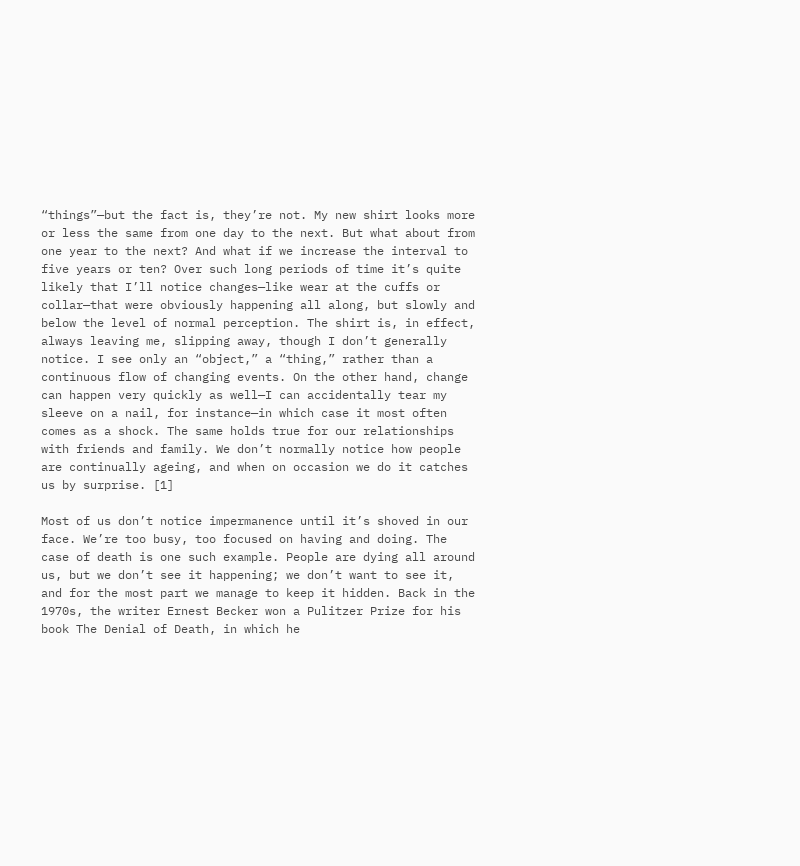“things”—but the fact is, they’re not. My new shirt looks more or less the same from one day to the next. But what about from one year to the next? And what if we increase the interval to five years or ten? Over such long periods of time it’s quite likely that I’ll notice changes—like wear at the cuffs or collar—that were obviously happening all along, but slowly and below the level of normal perception. The shirt is, in effect, always leaving me, slipping away, though I don’t generally notice. I see only an “object,” a “thing,” rather than a continuous flow of changing events. On the other hand, change can happen very quickly as well—I can accidentally tear my sleeve on a nail, for instance—in which case it most often comes as a shock. The same holds true for our relationships with friends and family. We don’t normally notice how people are continually ageing, and when on occasion we do it catches us by surprise. [1]

Most of us don’t notice impermanence until it’s shoved in our face. We’re too busy, too focused on having and doing. The case of death is one such example. People are dying all around us, but we don’t see it happening; we don’t want to see it, and for the most part we manage to keep it hidden. Back in the 1970s, the writer Ernest Becker won a Pulitzer Prize for his book The Denial of Death, in which he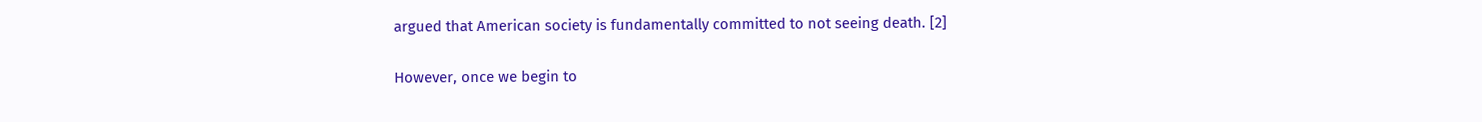argued that American society is fundamentally committed to not seeing death. [2]

However, once we begin to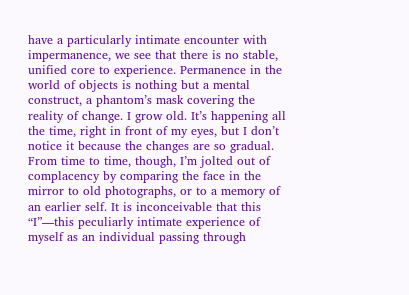have a particularly intimate encounter with impermanence, we see that there is no stable, unified core to experience. Permanence in the world of objects is nothing but a mental construct, a phantom’s mask covering the reality of change. I grow old. It’s happening all the time, right in front of my eyes, but I don’t notice it because the changes are so gradual. From time to time, though, I’m jolted out of complacency by comparing the face in the mirror to old photographs, or to a memory of an earlier self. It is inconceivable that this “I”—this peculiarly intimate experience of myself as an individual passing through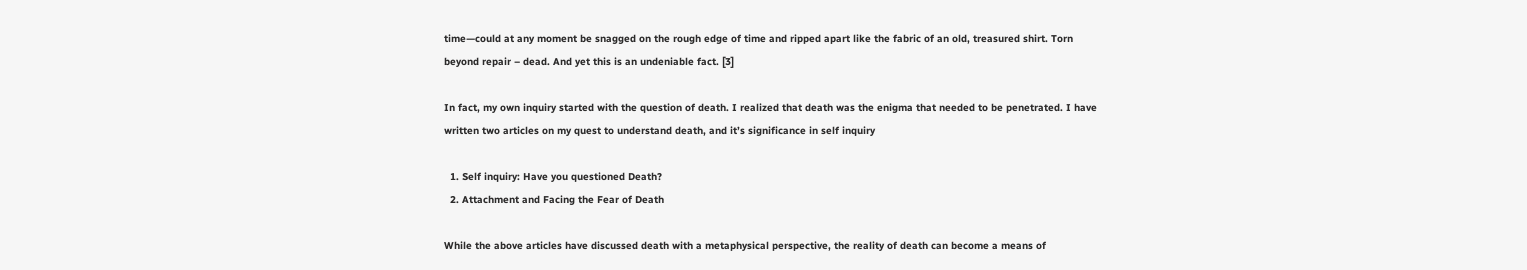time—could at any moment be snagged on the rough edge of time and ripped apart like the fabric of an old, treasured shirt. Torn beyond repair – dead. And yet this is an undeniable fact. [3]

In fact, my own inquiry started with the question of death. I realized that death was the enigma that needed to be penetrated. I have written two articles on my quest to understand death, and it’s significance in self inquiry

  1. Self inquiry: Have you questioned Death?
  2. Attachment and Facing the Fear of Death

While the above articles have discussed death with a metaphysical perspective, the reality of death can become a means of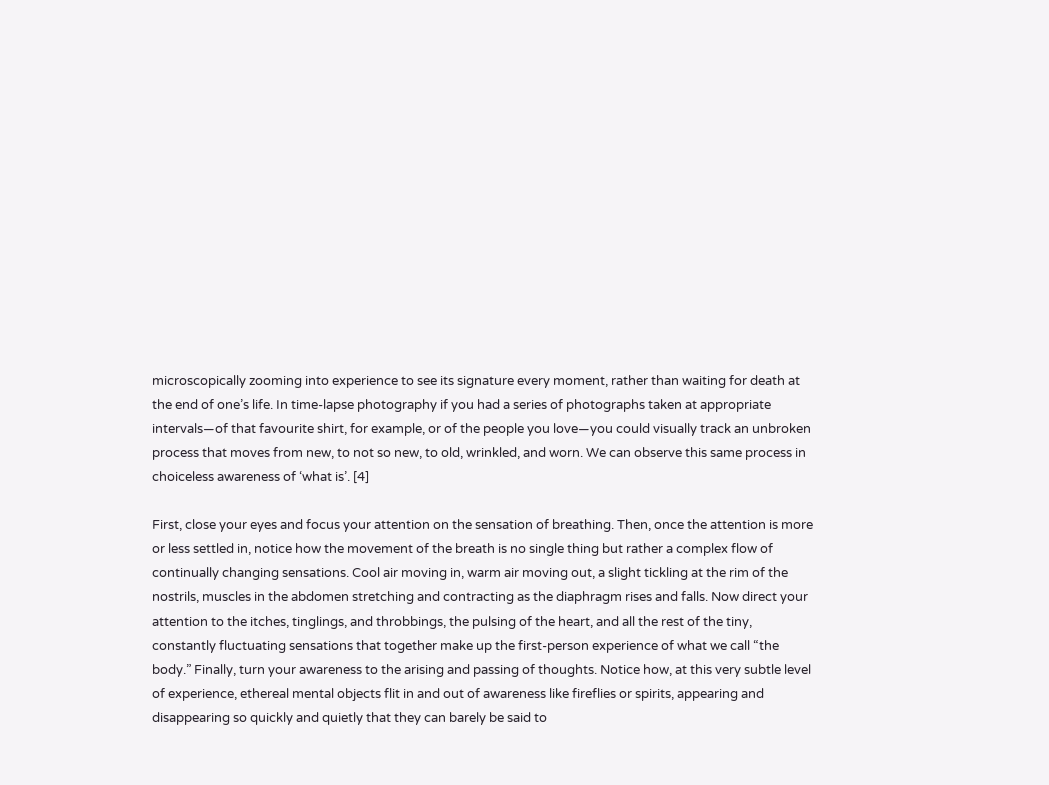microscopically zooming into experience to see its signature every moment, rather than waiting for death at the end of one’s life. In time-lapse photography if you had a series of photographs taken at appropriate intervals—of that favourite shirt, for example, or of the people you love—you could visually track an unbroken process that moves from new, to not so new, to old, wrinkled, and worn. We can observe this same process in choiceless awareness of ‘what is’. [4]

First, close your eyes and focus your attention on the sensation of breathing. Then, once the attention is more or less settled in, notice how the movement of the breath is no single thing but rather a complex flow of continually changing sensations. Cool air moving in, warm air moving out, a slight tickling at the rim of the nostrils, muscles in the abdomen stretching and contracting as the diaphragm rises and falls. Now direct your attention to the itches, tinglings, and throbbings, the pulsing of the heart, and all the rest of the tiny, constantly fluctuating sensations that together make up the first-person experience of what we call “the body.” Finally, turn your awareness to the arising and passing of thoughts. Notice how, at this very subtle level of experience, ethereal mental objects flit in and out of awareness like fireflies or spirits, appearing and disappearing so quickly and quietly that they can barely be said to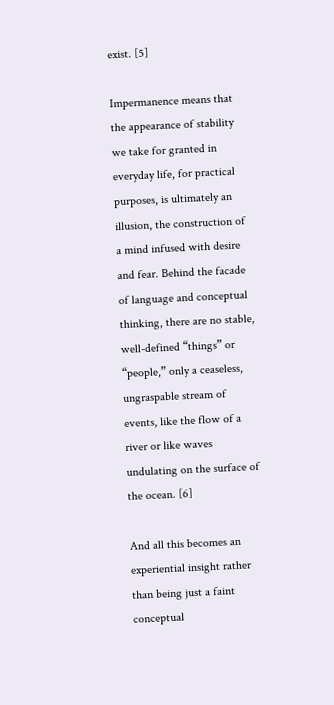exist. [5]

Impermanence means that the appearance of stability we take for granted in everyday life, for practical purposes, is ultimately an illusion, the construction of a mind infused with desire and fear. Behind the facade of language and conceptual thinking, there are no stable, well-defined “things” or “people,” only a ceaseless, ungraspable stream of events, like the flow of a river or like waves undulating on the surface of the ocean. [6]

And all this becomes an experiential insight rather than being just a faint conceptual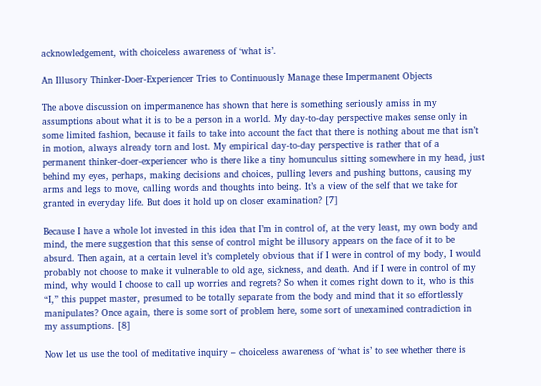acknowledgement, with choiceless awareness of ‘what is’.

An Illusory Thinker-Doer-Experiencer Tries to Continuously Manage these Impermanent Objects

The above discussion on impermanence has shown that here is something seriously amiss in my assumptions about what it is to be a person in a world. My day-to-day perspective makes sense only in some limited fashion, because it fails to take into account the fact that there is nothing about me that isn’t in motion, always already torn and lost. My empirical day-to-day perspective is rather that of a permanent thinker-doer-experiencer who is there like a tiny homunculus sitting somewhere in my head, just behind my eyes, perhaps, making decisions and choices, pulling levers and pushing buttons, causing my arms and legs to move, calling words and thoughts into being. It’s a view of the self that we take for granted in everyday life. But does it hold up on closer examination? [7]

Because I have a whole lot invested in this idea that I’m in control of, at the very least, my own body and mind, the mere suggestion that this sense of control might be illusory appears on the face of it to be absurd. Then again, at a certain level it’s completely obvious that if I were in control of my body, I would probably not choose to make it vulnerable to old age, sickness, and death. And if I were in control of my mind, why would I choose to call up worries and regrets? So when it comes right down to it, who is this “I,” this puppet master, presumed to be totally separate from the body and mind that it so effortlessly manipulates? Once again, there is some sort of problem here, some sort of unexamined contradiction in my assumptions. [8]

Now let us use the tool of meditative inquiry – choiceless awareness of ‘what is’ to see whether there is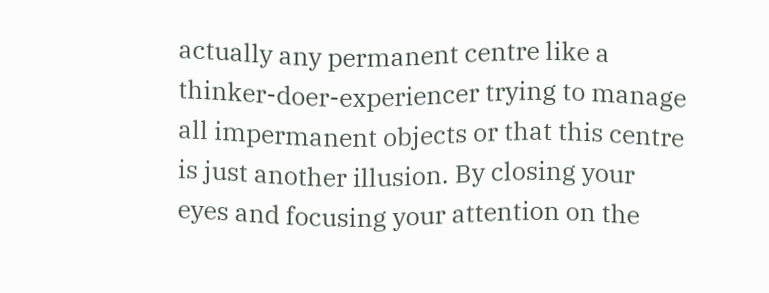actually any permanent centre like a thinker-doer-experiencer trying to manage all impermanent objects or that this centre is just another illusion. By closing your eyes and focusing your attention on the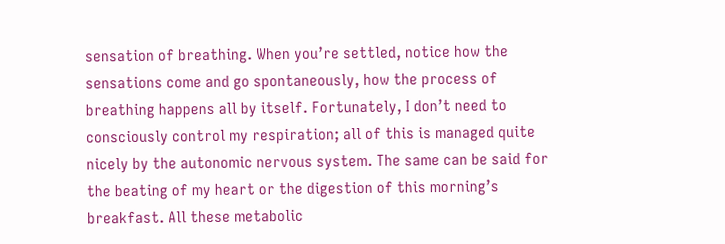sensation of breathing. When you’re settled, notice how the sensations come and go spontaneously, how the process of breathing happens all by itself. Fortunately, I don’t need to consciously control my respiration; all of this is managed quite nicely by the autonomic nervous system. The same can be said for the beating of my heart or the digestion of this morning’s breakfast. All these metabolic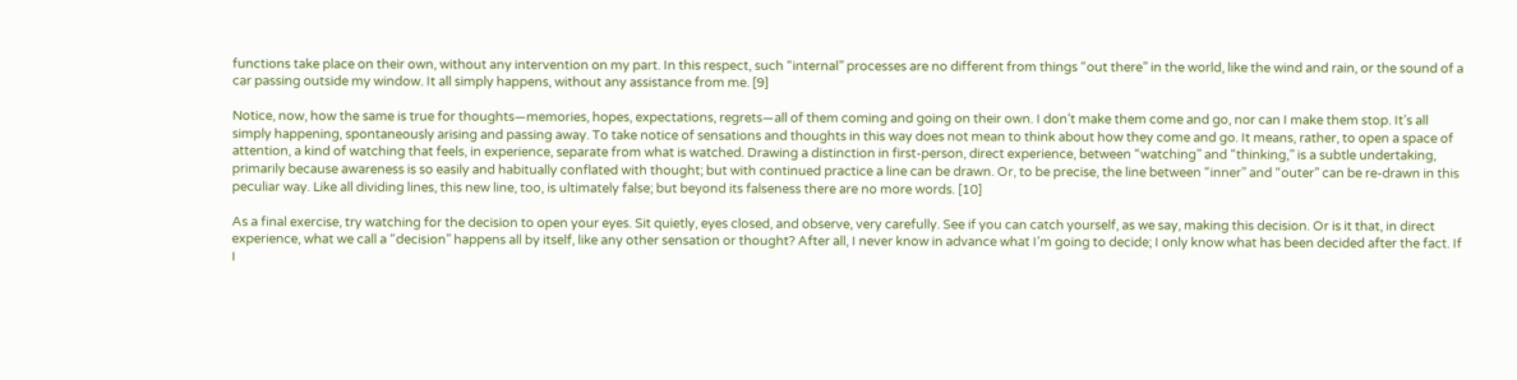functions take place on their own, without any intervention on my part. In this respect, such “internal” processes are no different from things “out there” in the world, like the wind and rain, or the sound of a car passing outside my window. It all simply happens, without any assistance from me. [9]

Notice, now, how the same is true for thoughts—memories, hopes, expectations, regrets—all of them coming and going on their own. I don’t make them come and go, nor can I make them stop. It’s all simply happening, spontaneously arising and passing away. To take notice of sensations and thoughts in this way does not mean to think about how they come and go. It means, rather, to open a space of attention, a kind of watching that feels, in experience, separate from what is watched. Drawing a distinction in first-person, direct experience, between “watching” and “thinking,” is a subtle undertaking, primarily because awareness is so easily and habitually conflated with thought; but with continued practice a line can be drawn. Or, to be precise, the line between “inner” and “outer” can be re-drawn in this peculiar way. Like all dividing lines, this new line, too, is ultimately false; but beyond its falseness there are no more words. [10]

As a final exercise, try watching for the decision to open your eyes. Sit quietly, eyes closed, and observe, very carefully. See if you can catch yourself, as we say, making this decision. Or is it that, in direct experience, what we call a “decision” happens all by itself, like any other sensation or thought? After all, I never know in advance what I’m going to decide; I only know what has been decided after the fact. If I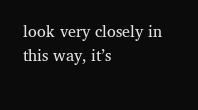look very closely in this way, it’s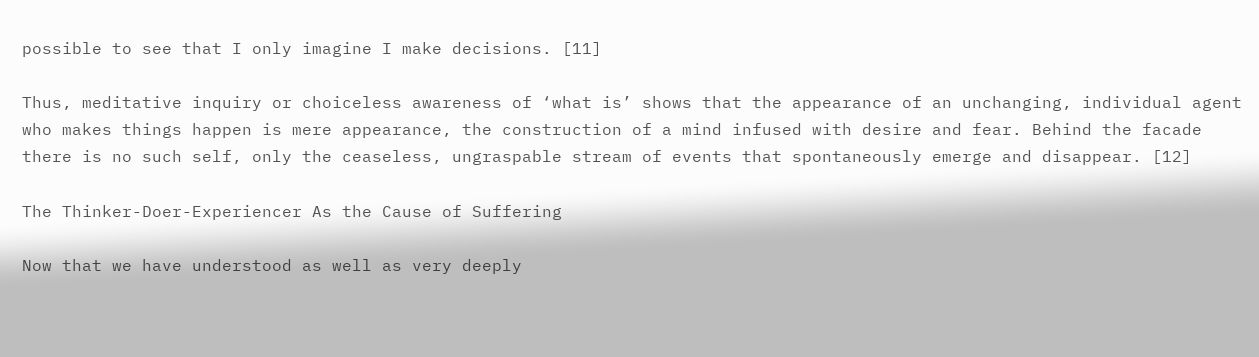possible to see that I only imagine I make decisions. [11]

Thus, meditative inquiry or choiceless awareness of ‘what is’ shows that the appearance of an unchanging, individual agent who makes things happen is mere appearance, the construction of a mind infused with desire and fear. Behind the facade there is no such self, only the ceaseless, ungraspable stream of events that spontaneously emerge and disappear. [12]

The Thinker-Doer-Experiencer As the Cause of Suffering

Now that we have understood as well as very deeply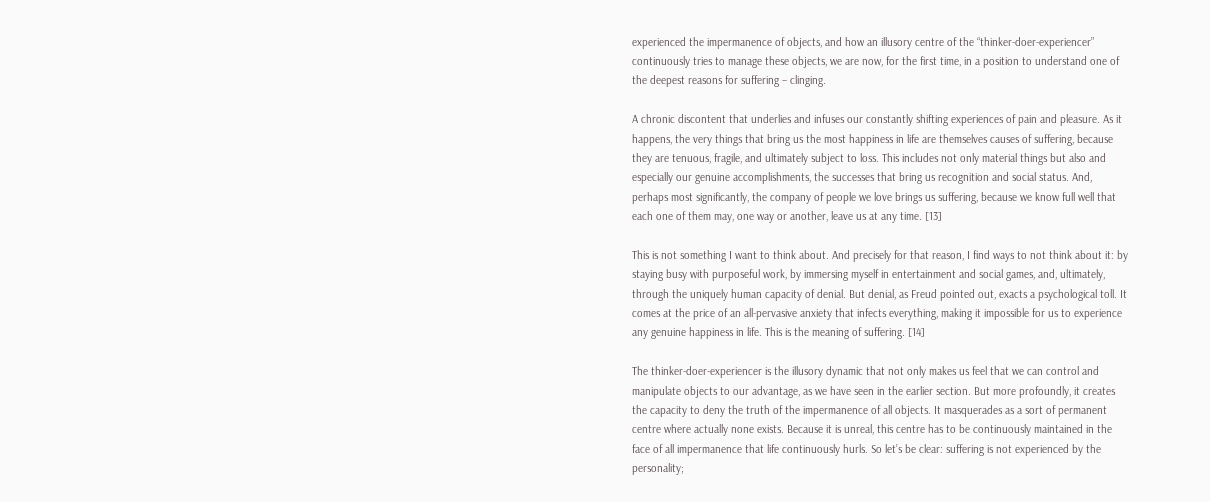experienced the impermanence of objects, and how an illusory centre of the “thinker-doer-experiencer” continuously tries to manage these objects, we are now, for the first time, in a position to understand one of the deepest reasons for suffering – clinging.

A chronic discontent that underlies and infuses our constantly shifting experiences of pain and pleasure. As it happens, the very things that bring us the most happiness in life are themselves causes of suffering, because they are tenuous, fragile, and ultimately subject to loss. This includes not only material things but also and especially our genuine accomplishments, the successes that bring us recognition and social status. And, perhaps most significantly, the company of people we love brings us suffering, because we know full well that each one of them may, one way or another, leave us at any time. [13]

This is not something I want to think about. And precisely for that reason, I find ways to not think about it: by staying busy with purposeful work, by immersing myself in entertainment and social games, and, ultimately, through the uniquely human capacity of denial. But denial, as Freud pointed out, exacts a psychological toll. It comes at the price of an all-pervasive anxiety that infects everything, making it impossible for us to experience any genuine happiness in life. This is the meaning of suffering. [14]

The thinker-doer-experiencer is the illusory dynamic that not only makes us feel that we can control and manipulate objects to our advantage, as we have seen in the earlier section. But more profoundly, it creates the capacity to deny the truth of the impermanence of all objects. It masquerades as a sort of permanent centre where actually none exists. Because it is unreal, this centre has to be continuously maintained in the face of all impermanence that life continuously hurls. So let’s be clear: suffering is not experienced by the personality;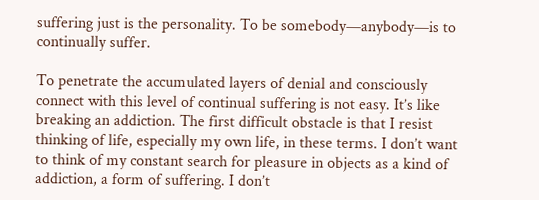suffering just is the personality. To be somebody—anybody—is to continually suffer.

To penetrate the accumulated layers of denial and consciously connect with this level of continual suffering is not easy. It’s like breaking an addiction. The first difficult obstacle is that I resist thinking of life, especially my own life, in these terms. I don’t want to think of my constant search for pleasure in objects as a kind of addiction, a form of suffering. I don’t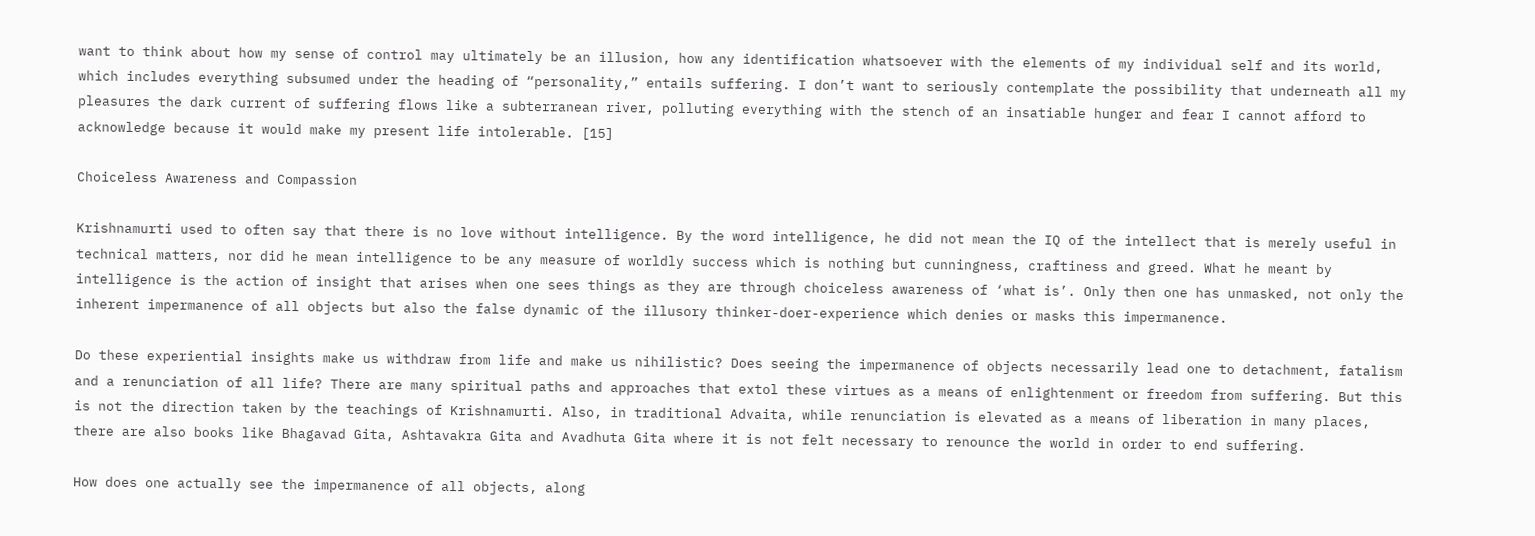want to think about how my sense of control may ultimately be an illusion, how any identification whatsoever with the elements of my individual self and its world, which includes everything subsumed under the heading of “personality,” entails suffering. I don’t want to seriously contemplate the possibility that underneath all my pleasures the dark current of suffering flows like a subterranean river, polluting everything with the stench of an insatiable hunger and fear I cannot afford to acknowledge because it would make my present life intolerable. [15]

Choiceless Awareness and Compassion

Krishnamurti used to often say that there is no love without intelligence. By the word intelligence, he did not mean the IQ of the intellect that is merely useful in technical matters, nor did he mean intelligence to be any measure of worldly success which is nothing but cunningness, craftiness and greed. What he meant by intelligence is the action of insight that arises when one sees things as they are through choiceless awareness of ‘what is’. Only then one has unmasked, not only the inherent impermanence of all objects but also the false dynamic of the illusory thinker-doer-experience which denies or masks this impermanence.

Do these experiential insights make us withdraw from life and make us nihilistic? Does seeing the impermanence of objects necessarily lead one to detachment, fatalism and a renunciation of all life? There are many spiritual paths and approaches that extol these virtues as a means of enlightenment or freedom from suffering. But this is not the direction taken by the teachings of Krishnamurti. Also, in traditional Advaita, while renunciation is elevated as a means of liberation in many places, there are also books like Bhagavad Gita, Ashtavakra Gita and Avadhuta Gita where it is not felt necessary to renounce the world in order to end suffering.

How does one actually see the impermanence of all objects, along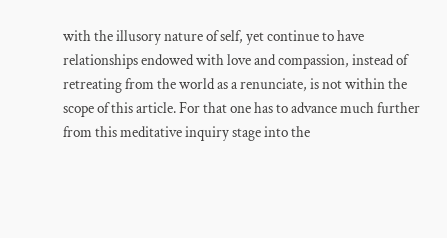with the illusory nature of self, yet continue to have relationships endowed with love and compassion, instead of retreating from the world as a renunciate, is not within the scope of this article. For that one has to advance much further from this meditative inquiry stage into the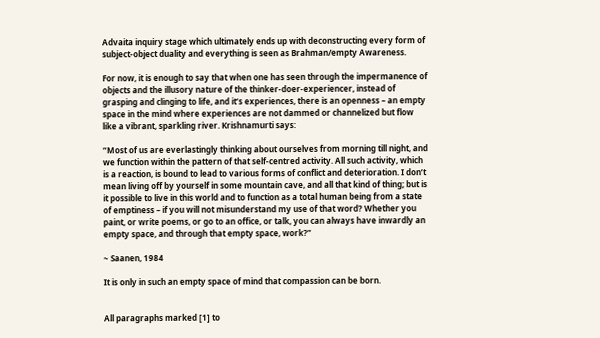Advaita inquiry stage which ultimately ends up with deconstructing every form of subject-object duality and everything is seen as Brahman/empty Awareness.

For now, it is enough to say that when one has seen through the impermanence of objects and the illusory nature of the thinker-doer-experiencer, instead of grasping and clinging to life, and it’s experiences, there is an openness – an empty space in the mind where experiences are not dammed or channelized but flow like a vibrant, sparkling river. Krishnamurti says:

“Most of us are everlastingly thinking about ourselves from morning till night, and we function within the pattern of that self-centred activity. All such activity, which is a reaction, is bound to lead to various forms of conflict and deterioration. I don’t mean living off by yourself in some mountain cave, and all that kind of thing; but is it possible to live in this world and to function as a total human being from a state of emptiness – if you will not misunderstand my use of that word? Whether you paint, or write poems, or go to an office, or talk, you can always have inwardly an empty space, and through that empty space, work?”

~ Saanen, 1984

It is only in such an empty space of mind that compassion can be born.


All paragraphs marked [1] to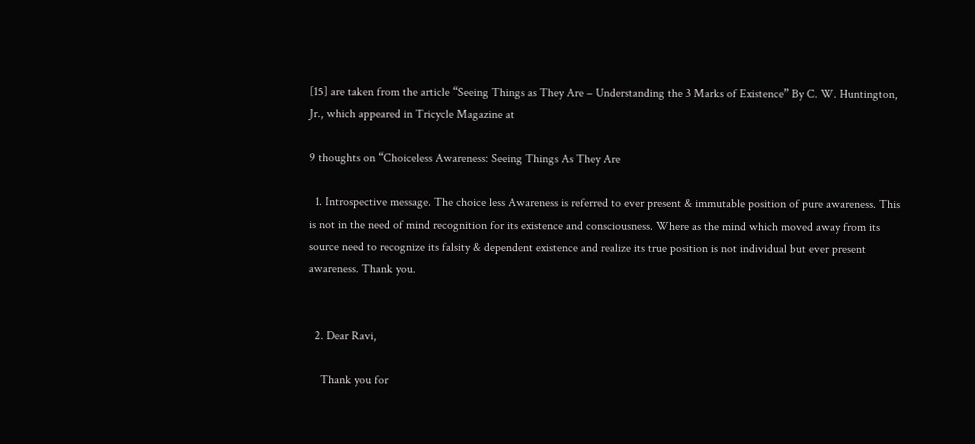[15] are taken from the article “Seeing Things as They Are – Understanding the 3 Marks of Existence” By C. W. Huntington, Jr., which appeared in Tricycle Magazine at

9 thoughts on “Choiceless Awareness: Seeing Things As They Are

  1. Introspective message. The choice less Awareness is referred to ever present & immutable position of pure awareness. This is not in the need of mind recognition for its existence and consciousness. Where as the mind which moved away from its source need to recognize its falsity & dependent existence and realize its true position is not individual but ever present awareness. Thank you.


  2. Dear Ravi,

    Thank you for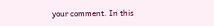your comment. In this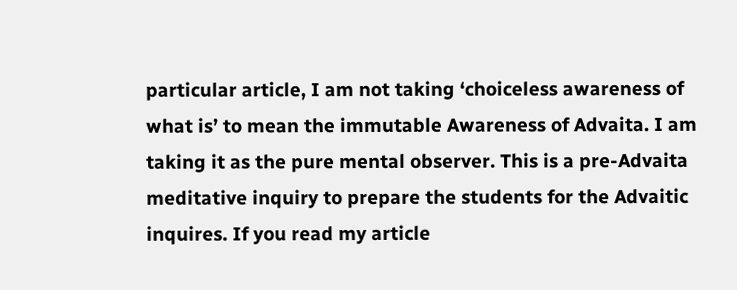particular article, I am not taking ‘choiceless awareness of what is’ to mean the immutable Awareness of Advaita. I am taking it as the pure mental observer. This is a pre-Advaita meditative inquiry to prepare the students for the Advaitic inquires. If you read my article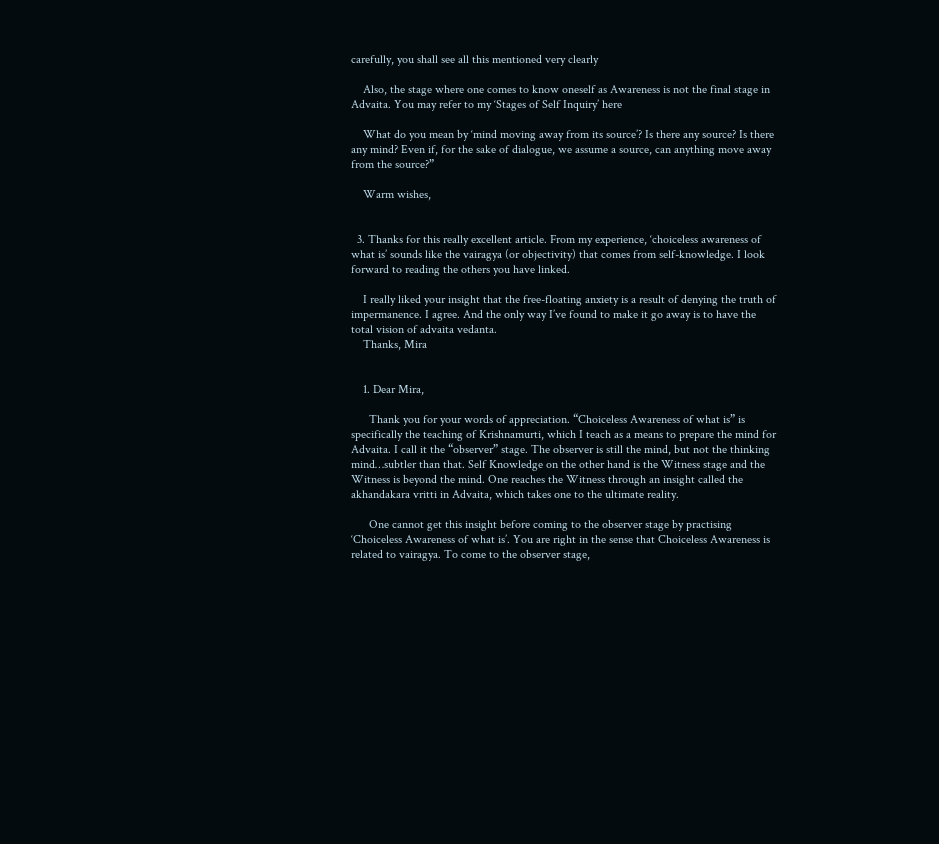carefully, you shall see all this mentioned very clearly

    Also, the stage where one comes to know oneself as Awareness is not the final stage in Advaita. You may refer to my ‘Stages of Self Inquiry’ here

    What do you mean by ‘mind moving away from its source’? Is there any source? Is there any mind? Even if, for the sake of dialogue, we assume a source, can anything move away from the source?”

    Warm wishes,


  3. Thanks for this really excellent article. From my experience, ‘choiceless awareness of what is’ sounds like the vairagya (or objectivity) that comes from self-knowledge. I look forward to reading the others you have linked.

    I really liked your insight that the free-floating anxiety is a result of denying the truth of impermanence. I agree. And the only way I’ve found to make it go away is to have the total vision of advaita vedanta.
    Thanks, Mira


    1. Dear Mira,

      Thank you for your words of appreciation. “Choiceless Awareness of what is” is specifically the teaching of Krishnamurti, which I teach as a means to prepare the mind for Advaita. I call it the “observer” stage. The observer is still the mind, but not the thinking mind…subtler than that. Self Knowledge on the other hand is the Witness stage and the Witness is beyond the mind. One reaches the Witness through an insight called the akhandakara vritti in Advaita, which takes one to the ultimate reality.

      One cannot get this insight before coming to the observer stage by practising ‘Choiceless Awareness of what is’. You are right in the sense that Choiceless Awareness is related to vairagya. To come to the observer stage,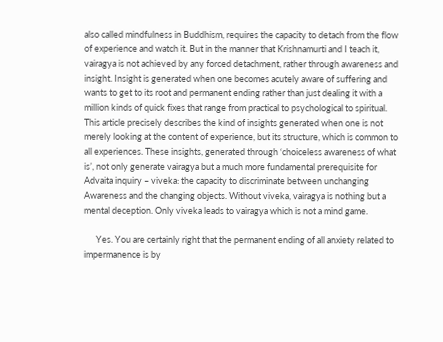also called mindfulness in Buddhism, requires the capacity to detach from the flow of experience and watch it. But in the manner that Krishnamurti and I teach it, vairagya is not achieved by any forced detachment, rather through awareness and insight. Insight is generated when one becomes acutely aware of suffering and wants to get to its root and permanent ending rather than just dealing it with a million kinds of quick fixes that range from practical to psychological to spiritual. This article precisely describes the kind of insights generated when one is not merely looking at the content of experience, but its structure, which is common to all experiences. These insights, generated through ‘choiceless awareness of what is’, not only generate vairagya but a much more fundamental prerequisite for Advaita inquiry – viveka: the capacity to discriminate between unchanging Awareness and the changing objects. Without viveka, vairagya is nothing but a mental deception. Only viveka leads to vairagya which is not a mind game.

      Yes. You are certainly right that the permanent ending of all anxiety related to impermanence is by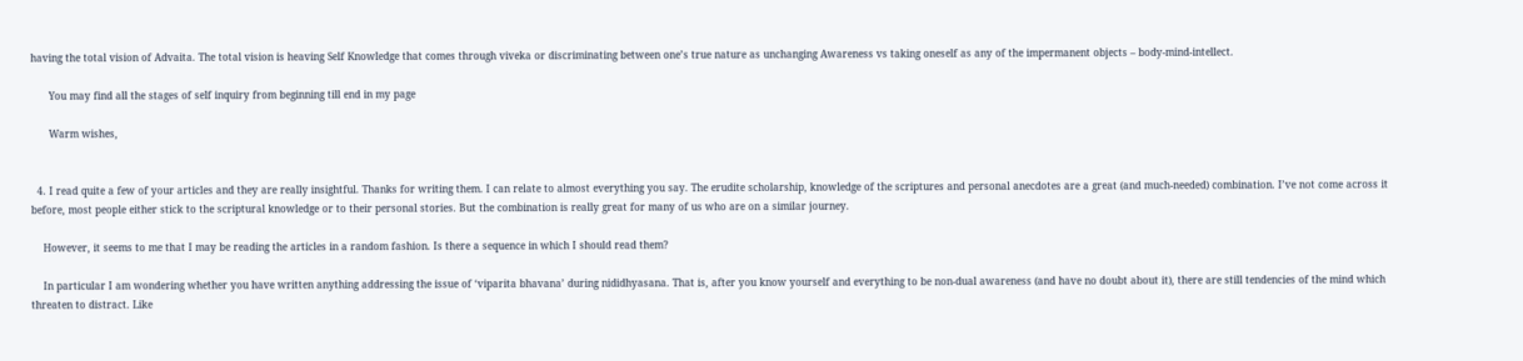having the total vision of Advaita. The total vision is heaving Self Knowledge that comes through viveka or discriminating between one’s true nature as unchanging Awareness vs taking oneself as any of the impermanent objects – body-mind-intellect.

      You may find all the stages of self inquiry from beginning till end in my page

      Warm wishes,


  4. I read quite a few of your articles and they are really insightful. Thanks for writing them. I can relate to almost everything you say. The erudite scholarship, knowledge of the scriptures and personal anecdotes are a great (and much-needed) combination. I’ve not come across it before, most people either stick to the scriptural knowledge or to their personal stories. But the combination is really great for many of us who are on a similar journey.

    However, it seems to me that I may be reading the articles in a random fashion. Is there a sequence in which I should read them?

    In particular I am wondering whether you have written anything addressing the issue of ‘viparita bhavana’ during nididhyasana. That is, after you know yourself and everything to be non-dual awareness (and have no doubt about it), there are still tendencies of the mind which threaten to distract. Like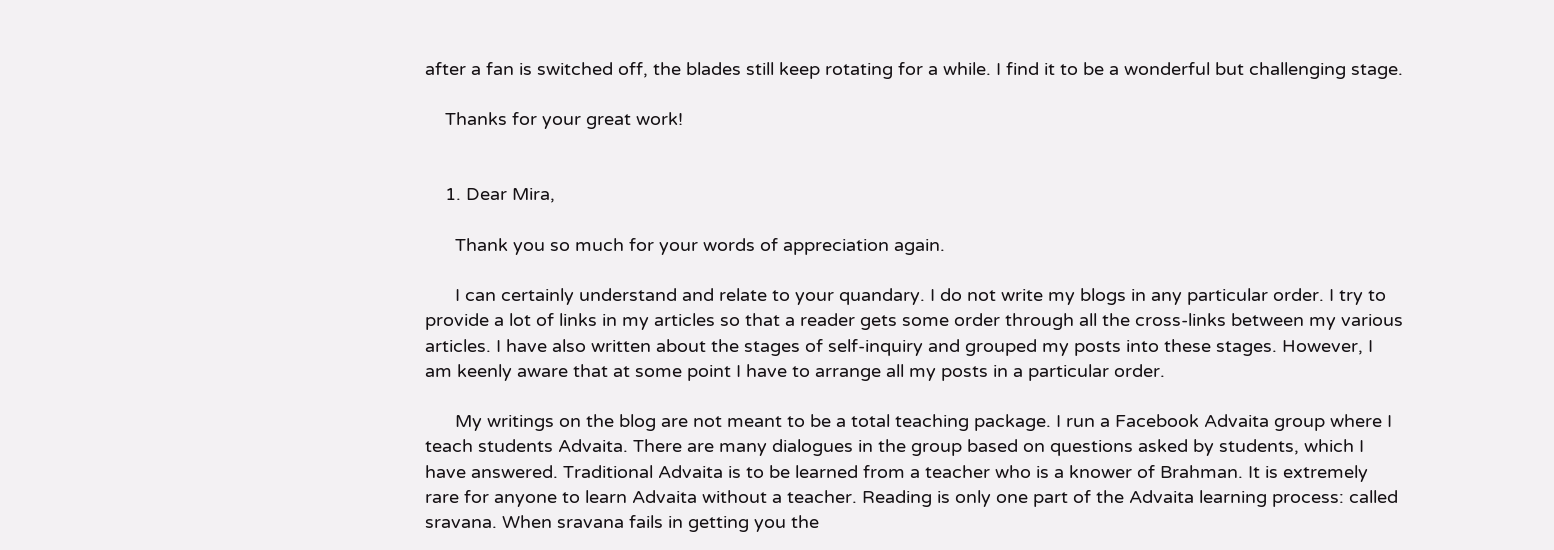after a fan is switched off, the blades still keep rotating for a while. I find it to be a wonderful but challenging stage.

    Thanks for your great work!


    1. Dear Mira,

      Thank you so much for your words of appreciation again.

      I can certainly understand and relate to your quandary. I do not write my blogs in any particular order. I try to provide a lot of links in my articles so that a reader gets some order through all the cross-links between my various articles. I have also written about the stages of self-inquiry and grouped my posts into these stages. However, I am keenly aware that at some point I have to arrange all my posts in a particular order.

      My writings on the blog are not meant to be a total teaching package. I run a Facebook Advaita group where I teach students Advaita. There are many dialogues in the group based on questions asked by students, which I have answered. Traditional Advaita is to be learned from a teacher who is a knower of Brahman. It is extremely rare for anyone to learn Advaita without a teacher. Reading is only one part of the Advaita learning process: called sravana. When sravana fails in getting you the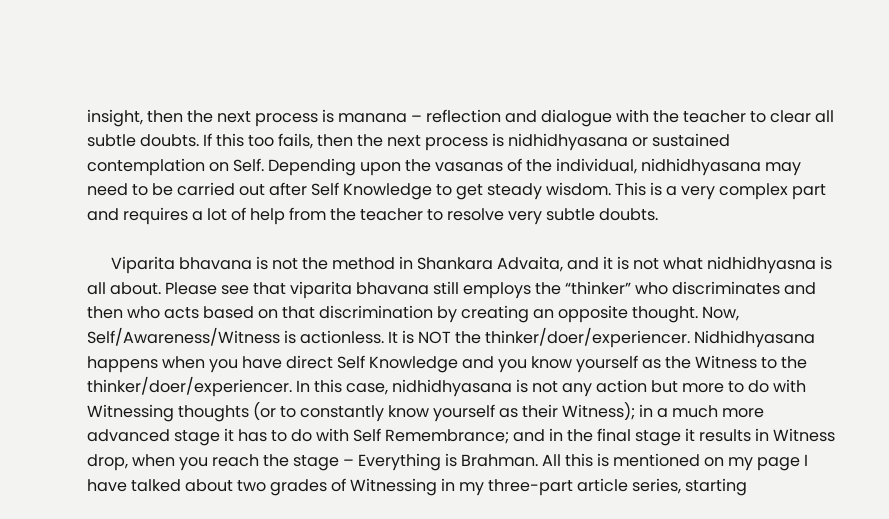insight, then the next process is manana – reflection and dialogue with the teacher to clear all subtle doubts. If this too fails, then the next process is nidhidhyasana or sustained contemplation on Self. Depending upon the vasanas of the individual, nidhidhyasana may need to be carried out after Self Knowledge to get steady wisdom. This is a very complex part and requires a lot of help from the teacher to resolve very subtle doubts.

      Viparita bhavana is not the method in Shankara Advaita, and it is not what nidhidhyasna is all about. Please see that viparita bhavana still employs the “thinker” who discriminates and then who acts based on that discrimination by creating an opposite thought. Now, Self/Awareness/Witness is actionless. It is NOT the thinker/doer/experiencer. Nidhidhyasana happens when you have direct Self Knowledge and you know yourself as the Witness to the thinker/doer/experiencer. In this case, nidhidhyasana is not any action but more to do with Witnessing thoughts (or to constantly know yourself as their Witness); in a much more advanced stage it has to do with Self Remembrance; and in the final stage it results in Witness drop, when you reach the stage – Everything is Brahman. All this is mentioned on my page I have talked about two grades of Witnessing in my three-part article series, starting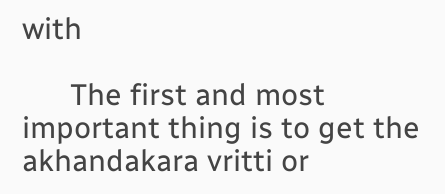with

      The first and most important thing is to get the akhandakara vritti or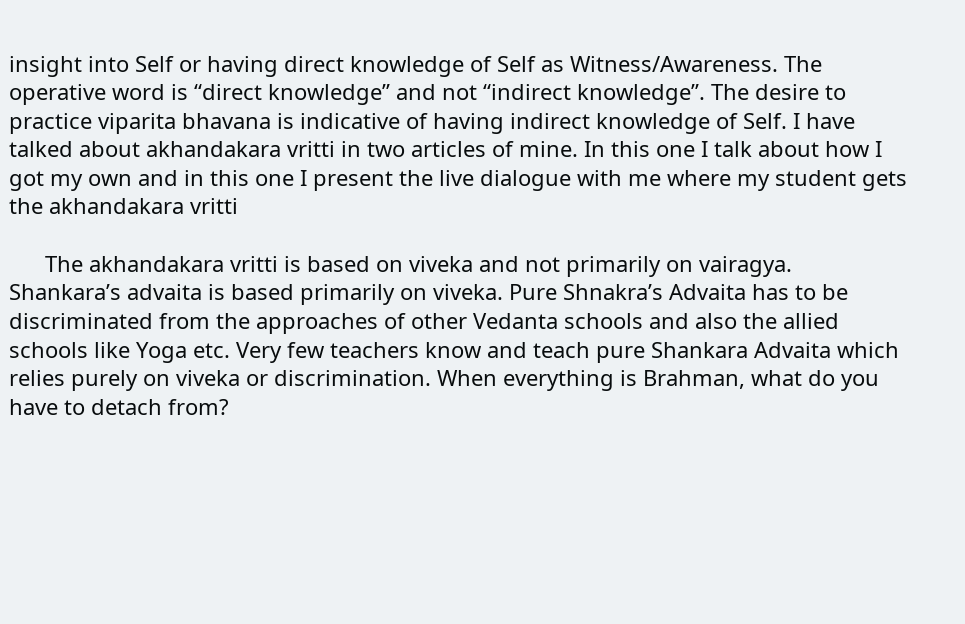insight into Self or having direct knowledge of Self as Witness/Awareness. The operative word is “direct knowledge” and not “indirect knowledge”. The desire to practice viparita bhavana is indicative of having indirect knowledge of Self. I have talked about akhandakara vritti in two articles of mine. In this one I talk about how I got my own and in this one I present the live dialogue with me where my student gets the akhandakara vritti

      The akhandakara vritti is based on viveka and not primarily on vairagya. Shankara’s advaita is based primarily on viveka. Pure Shnakra’s Advaita has to be discriminated from the approaches of other Vedanta schools and also the allied schools like Yoga etc. Very few teachers know and teach pure Shankara Advaita which relies purely on viveka or discrimination. When everything is Brahman, what do you have to detach from?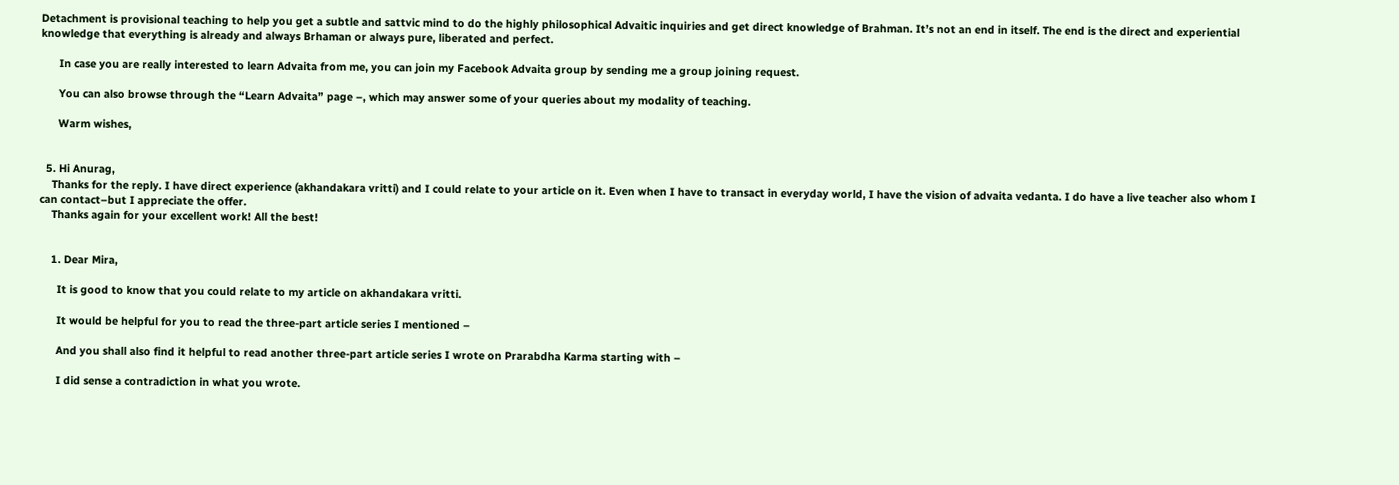Detachment is provisional teaching to help you get a subtle and sattvic mind to do the highly philosophical Advaitic inquiries and get direct knowledge of Brahman. It’s not an end in itself. The end is the direct and experiential knowledge that everything is already and always Brhaman or always pure, liberated and perfect.

      In case you are really interested to learn Advaita from me, you can join my Facebook Advaita group by sending me a group joining request.

      You can also browse through the “Learn Advaita” page –, which may answer some of your queries about my modality of teaching.

      Warm wishes,


  5. Hi Anurag,
    Thanks for the reply. I have direct experience (akhandakara vritti) and I could relate to your article on it. Even when I have to transact in everyday world, I have the vision of advaita vedanta. I do have a live teacher also whom I can contact–but I appreciate the offer.
    Thanks again for your excellent work! All the best!


    1. Dear Mira,

      It is good to know that you could relate to my article on akhandakara vritti.

      It would be helpful for you to read the three-part article series I mentioned –

      And you shall also find it helpful to read another three-part article series I wrote on Prarabdha Karma starting with –

      I did sense a contradiction in what you wrote.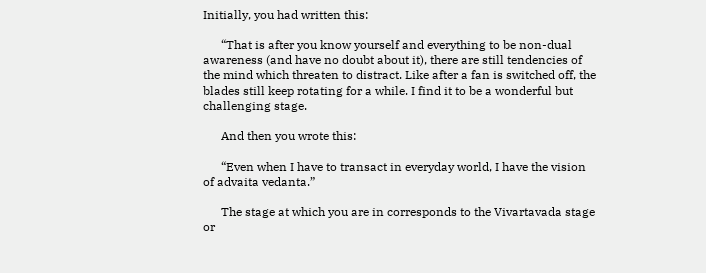Initially, you had written this:

      “That is after you know yourself and everything to be non-dual awareness (and have no doubt about it), there are still tendencies of the mind which threaten to distract. Like after a fan is switched off, the blades still keep rotating for a while. I find it to be a wonderful but challenging stage.

      And then you wrote this:

      “Even when I have to transact in everyday world, I have the vision of advaita vedanta.”

      The stage at which you are in corresponds to the Vivartavada stage or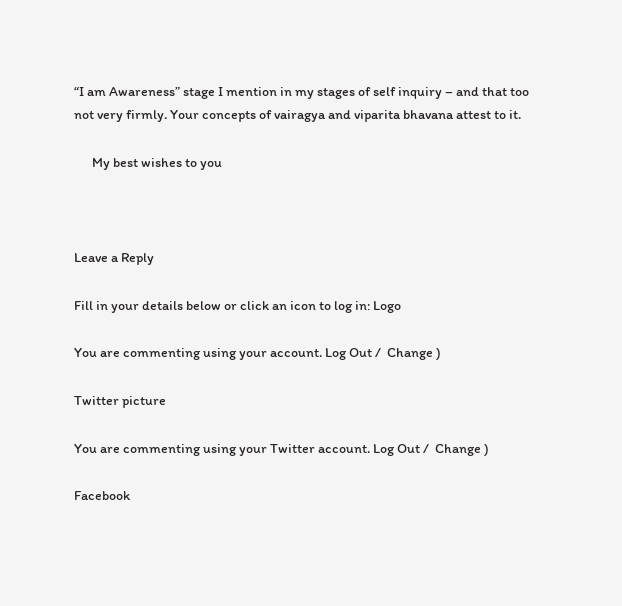“I am Awareness” stage I mention in my stages of self inquiry – and that too not very firmly. Your concepts of vairagya and viparita bhavana attest to it.

      My best wishes to you



Leave a Reply

Fill in your details below or click an icon to log in: Logo

You are commenting using your account. Log Out /  Change )

Twitter picture

You are commenting using your Twitter account. Log Out /  Change )

Facebook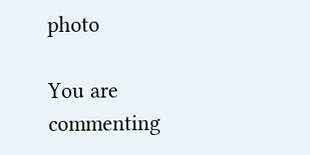photo

You are commenting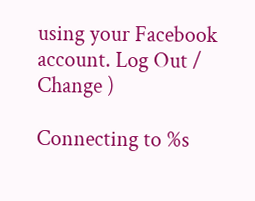using your Facebook account. Log Out /  Change )

Connecting to %s